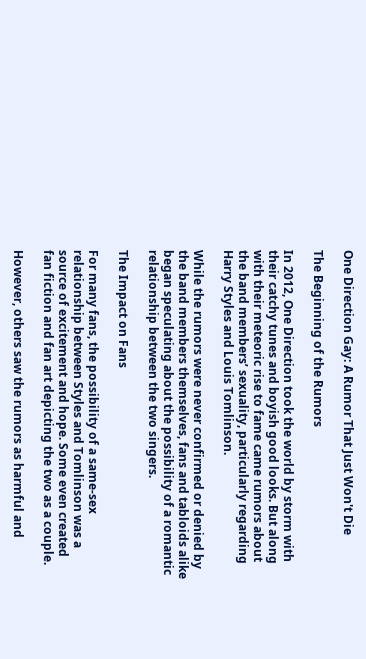One Direction Gay: A Rumor That Just Won't Die

The Beginning of the Rumors

In 2012, One Direction took the world by storm with their catchy tunes and boyish good looks. But along with their meteoric rise to fame came rumors about the band members’ sexuality, particularly regarding Harry Styles and Louis Tomlinson.

While the rumors were never confirmed or denied by the band members themselves, fans and tabloids alike began speculating about the possibility of a romantic relationship between the two singers.

The Impact on Fans

For many fans, the possibility of a same-sex relationship between Styles and Tomlinson was a source of excitement and hope. Some even created fan fiction and fan art depicting the two as a couple.

However, others saw the rumors as harmful and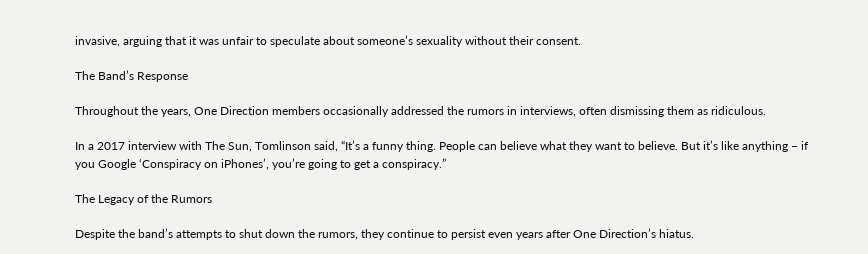invasive, arguing that it was unfair to speculate about someone’s sexuality without their consent.

The Band’s Response

Throughout the years, One Direction members occasionally addressed the rumors in interviews, often dismissing them as ridiculous.

In a 2017 interview with The Sun, Tomlinson said, “It’s a funny thing. People can believe what they want to believe. But it’s like anything – if you Google ‘Conspiracy on iPhones’, you’re going to get a conspiracy.”

The Legacy of the Rumors

Despite the band’s attempts to shut down the rumors, they continue to persist even years after One Direction’s hiatus.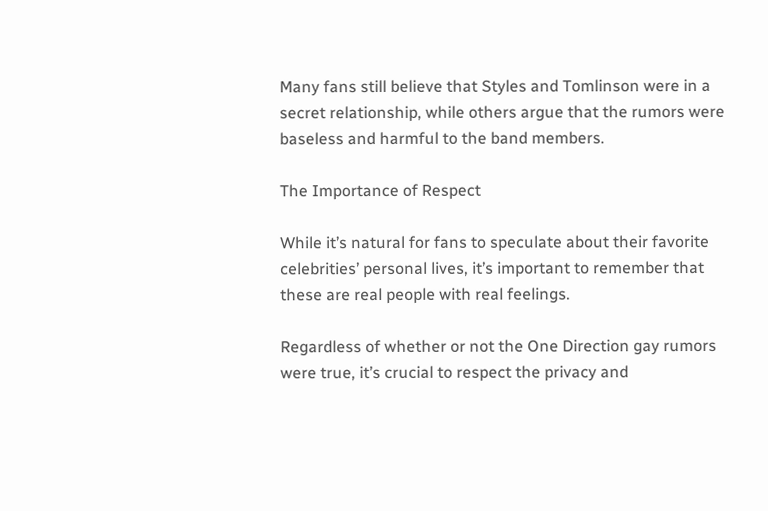Many fans still believe that Styles and Tomlinson were in a secret relationship, while others argue that the rumors were baseless and harmful to the band members.

The Importance of Respect

While it’s natural for fans to speculate about their favorite celebrities’ personal lives, it’s important to remember that these are real people with real feelings.

Regardless of whether or not the One Direction gay rumors were true, it’s crucial to respect the privacy and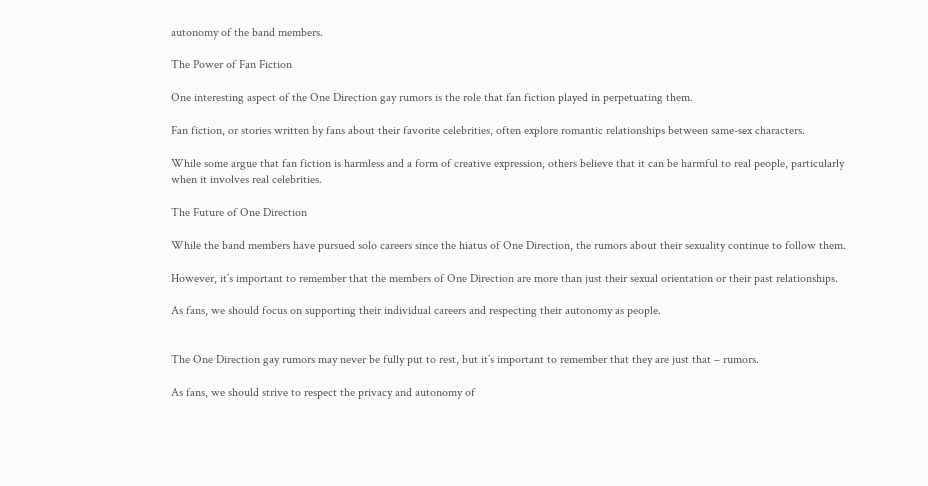autonomy of the band members.

The Power of Fan Fiction

One interesting aspect of the One Direction gay rumors is the role that fan fiction played in perpetuating them.

Fan fiction, or stories written by fans about their favorite celebrities, often explore romantic relationships between same-sex characters.

While some argue that fan fiction is harmless and a form of creative expression, others believe that it can be harmful to real people, particularly when it involves real celebrities.

The Future of One Direction

While the band members have pursued solo careers since the hiatus of One Direction, the rumors about their sexuality continue to follow them.

However, it’s important to remember that the members of One Direction are more than just their sexual orientation or their past relationships.

As fans, we should focus on supporting their individual careers and respecting their autonomy as people.


The One Direction gay rumors may never be fully put to rest, but it’s important to remember that they are just that – rumors.

As fans, we should strive to respect the privacy and autonomy of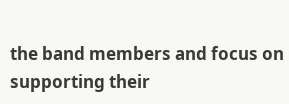the band members and focus on supporting their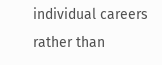individual careers rather than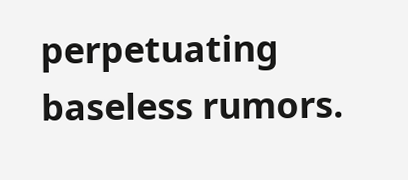perpetuating baseless rumors.